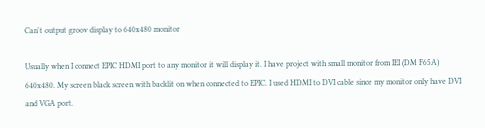Can't output groov display to 640x480 monitor

Usually when I connect EPIC HDMI port to any monitor it will display it. I have project with small monitor from IEI (DM F65A) 640x480. My screen black screen with backlit on when connected to EPIC. I used HDMI to DVI cable since my monitor only have DVI and VGA port.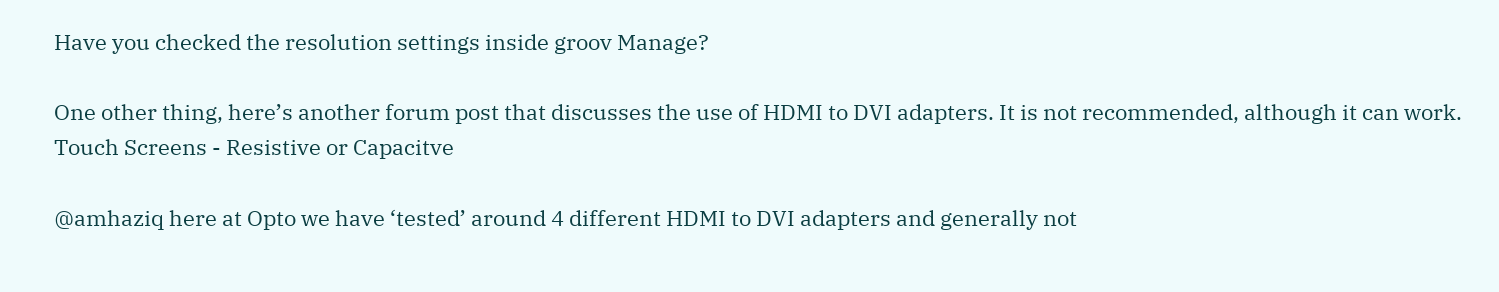Have you checked the resolution settings inside groov Manage?

One other thing, here’s another forum post that discusses the use of HDMI to DVI adapters. It is not recommended, although it can work. Touch Screens - Resistive or Capacitve

@amhaziq here at Opto we have ‘tested’ around 4 different HDMI to DVI adapters and generally not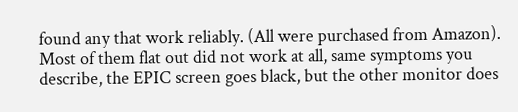found any that work reliably. (All were purchased from Amazon).
Most of them flat out did not work at all, same symptoms you describe, the EPIC screen goes black, but the other monitor does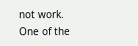not work.
One of the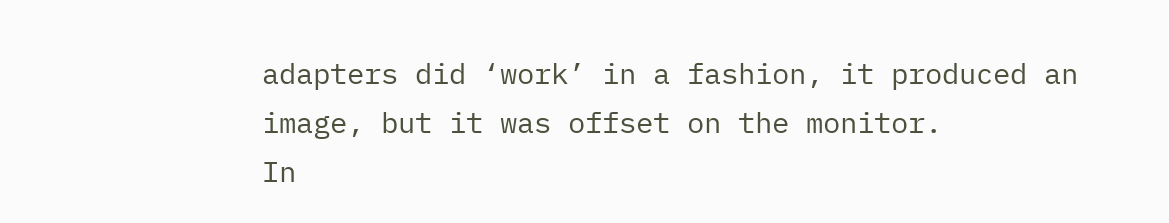adapters did ‘work’ in a fashion, it produced an image, but it was offset on the monitor.
In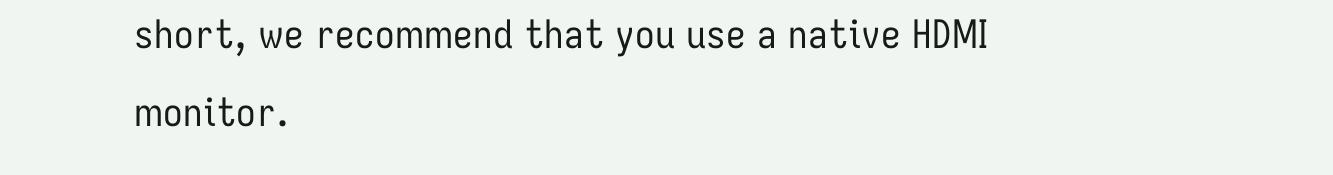short, we recommend that you use a native HDMI monitor.